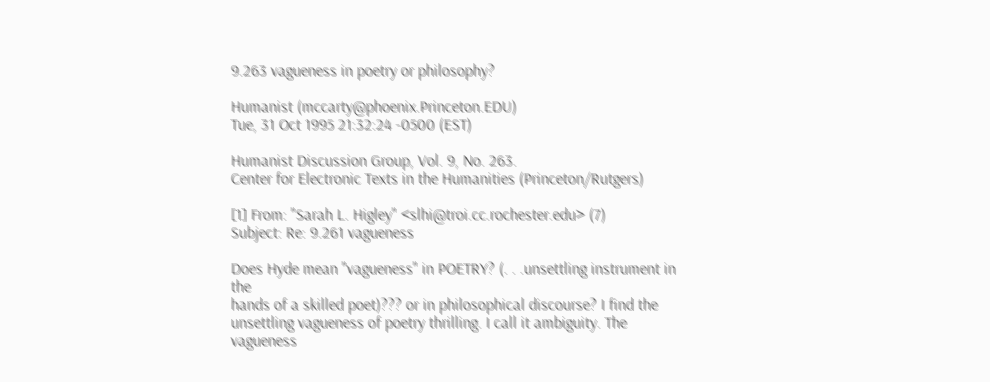9.263 vagueness in poetry or philosophy?

Humanist (mccarty@phoenix.Princeton.EDU)
Tue, 31 Oct 1995 21:32:24 -0500 (EST)

Humanist Discussion Group, Vol. 9, No. 263.
Center for Electronic Texts in the Humanities (Princeton/Rutgers)

[1] From: "Sarah L. Higley" <slhi@troi.cc.rochester.edu> (7)
Subject: Re: 9.261 vagueness

Does Hyde mean "vagueness" in POETRY? (. . .unsettling instrument in the
hands of a skilled poet)??? or in philosophical discourse? I find the
unsettling vagueness of poetry thrilling. I call it ambiguity. The
vagueness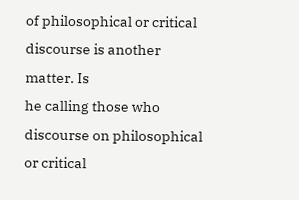of philosophical or critical discourse is another matter. Is
he calling those who discourse on philosophical or critical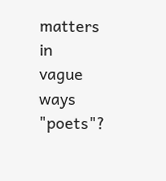matters in
vague ways "poets"?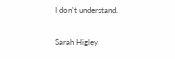I don't understand.

Sarah Higley